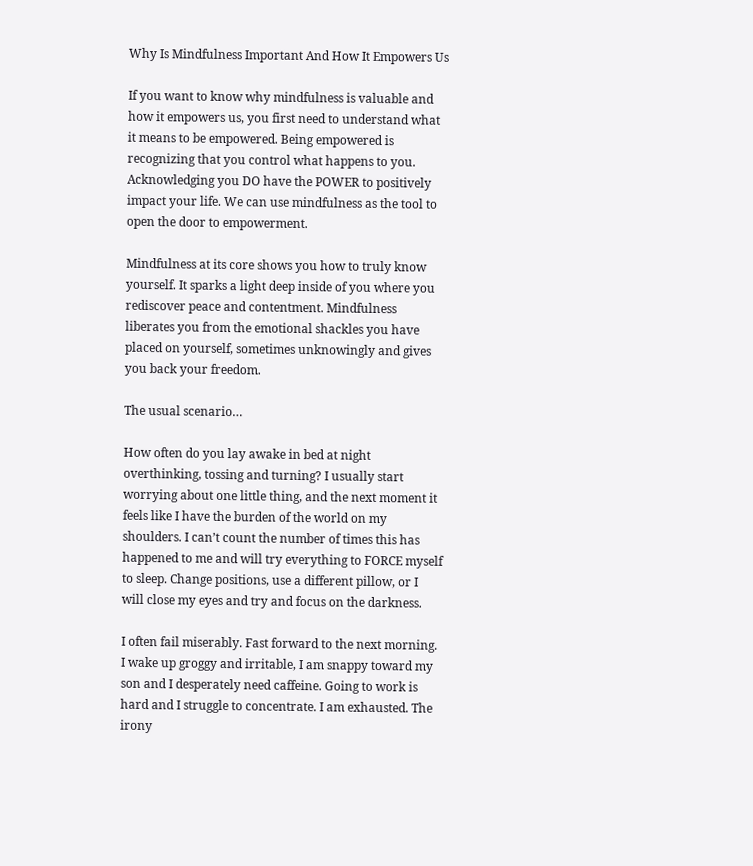Why Is Mindfulness Important And How It Empowers Us

If you want to know why mindfulness is valuable and how it empowers us, you first need to understand what it means to be empowered. Being empowered is recognizing that you control what happens to you. Acknowledging you DO have the POWER to positively impact your life. We can use mindfulness as the tool to open the door to empowerment.

Mindfulness at its core shows you how to truly know yourself. It sparks a light deep inside of you where you rediscover peace and contentment. Mindfulness liberates you from the emotional shackles you have placed on yourself, sometimes unknowingly and gives you back your freedom.

The usual scenario…

How often do you lay awake in bed at night overthinking, tossing and turning? I usually start worrying about one little thing, and the next moment it feels like I have the burden of the world on my shoulders. I can’t count the number of times this has happened to me and will try everything to FORCE myself to sleep. Change positions, use a different pillow, or I will close my eyes and try and focus on the darkness.

I often fail miserably. Fast forward to the next morning. I wake up groggy and irritable, I am snappy toward my son and I desperately need caffeine. Going to work is hard and I struggle to concentrate. I am exhausted. The irony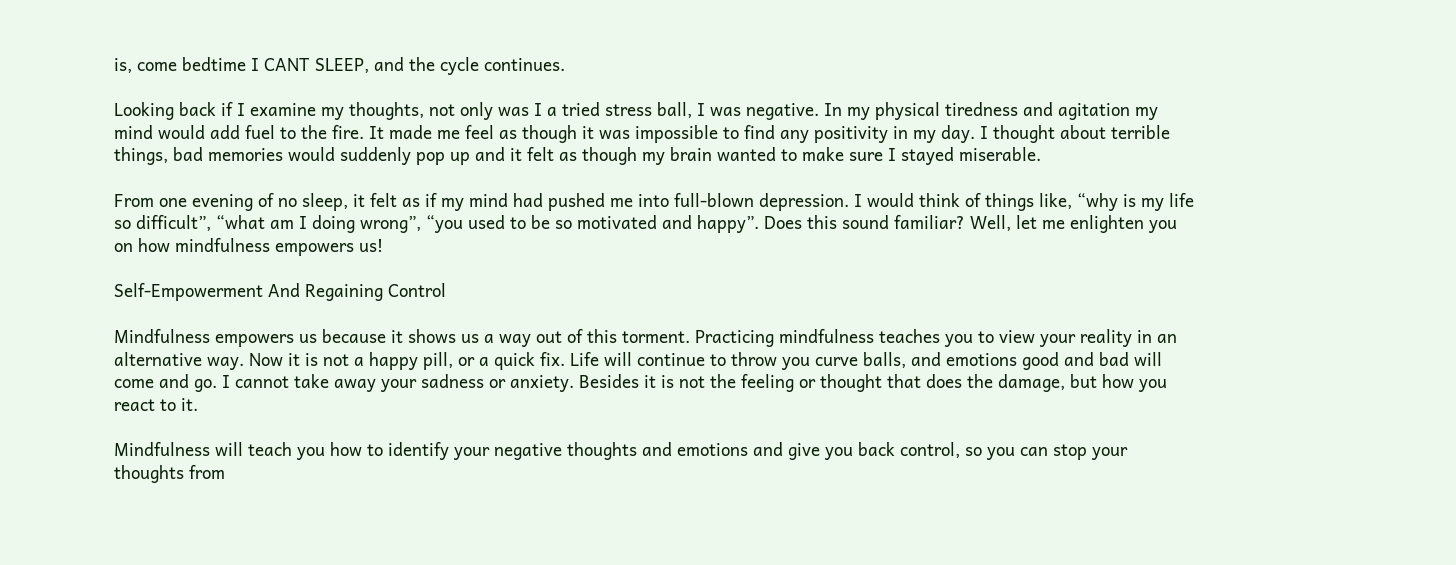is, come bedtime I CANT SLEEP, and the cycle continues.

Looking back if I examine my thoughts, not only was I a tried stress ball, I was negative. In my physical tiredness and agitation my mind would add fuel to the fire. It made me feel as though it was impossible to find any positivity in my day. I thought about terrible things, bad memories would suddenly pop up and it felt as though my brain wanted to make sure I stayed miserable.

From one evening of no sleep, it felt as if my mind had pushed me into full-blown depression. I would think of things like, “why is my life so difficult”, “what am I doing wrong”, “you used to be so motivated and happy”. Does this sound familiar? Well, let me enlighten you on how mindfulness empowers us!

Self-Empowerment And Regaining Control

Mindfulness empowers us because it shows us a way out of this torment. Practicing mindfulness teaches you to view your reality in an alternative way. Now it is not a happy pill, or a quick fix. Life will continue to throw you curve balls, and emotions good and bad will come and go. I cannot take away your sadness or anxiety. Besides it is not the feeling or thought that does the damage, but how you react to it.

Mindfulness will teach you how to identify your negative thoughts and emotions and give you back control, so you can stop your thoughts from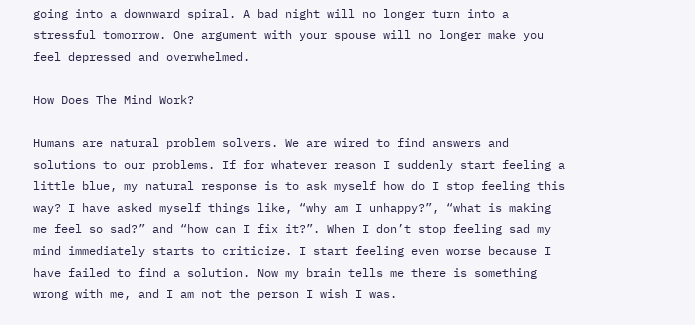going into a downward spiral. A bad night will no longer turn into a stressful tomorrow. One argument with your spouse will no longer make you feel depressed and overwhelmed.

How Does The Mind Work?

Humans are natural problem solvers. We are wired to find answers and solutions to our problems. If for whatever reason I suddenly start feeling a little blue, my natural response is to ask myself how do I stop feeling this way? I have asked myself things like, “why am I unhappy?”, “what is making me feel so sad?” and “how can I fix it?”. When I don’t stop feeling sad my mind immediately starts to criticize. I start feeling even worse because I have failed to find a solution. Now my brain tells me there is something wrong with me, and I am not the person I wish I was.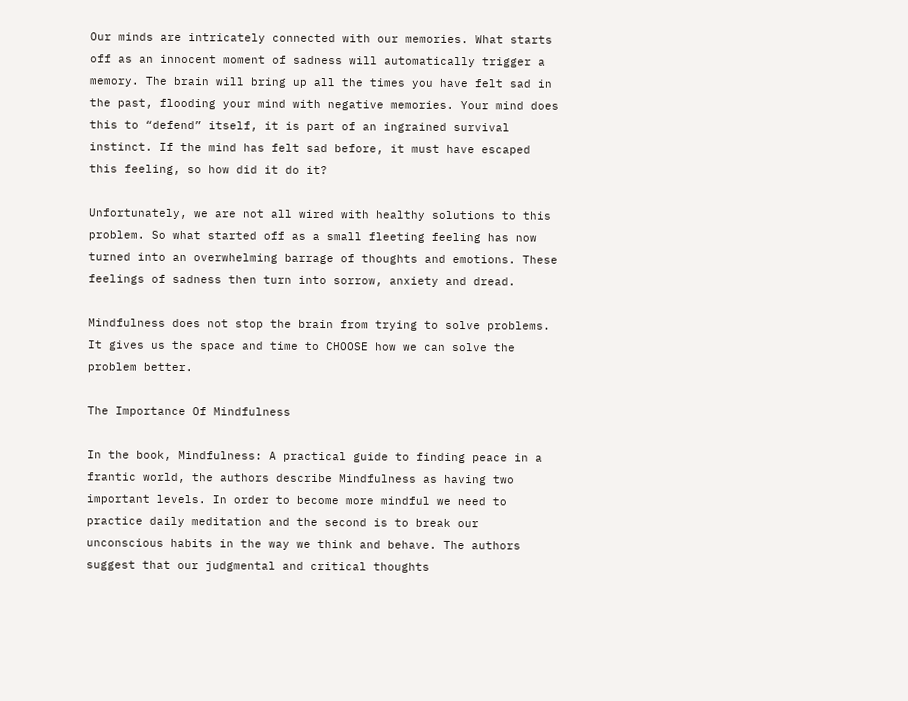Our minds are intricately connected with our memories. What starts off as an innocent moment of sadness will automatically trigger a memory. The brain will bring up all the times you have felt sad in the past, flooding your mind with negative memories. Your mind does this to “defend” itself, it is part of an ingrained survival instinct. If the mind has felt sad before, it must have escaped this feeling, so how did it do it?

Unfortunately, we are not all wired with healthy solutions to this problem. So what started off as a small fleeting feeling has now turned into an overwhelming barrage of thoughts and emotions. These feelings of sadness then turn into sorrow, anxiety and dread.

Mindfulness does not stop the brain from trying to solve problems. It gives us the space and time to CHOOSE how we can solve the problem better.

The Importance Of Mindfulness

In the book, Mindfulness: A practical guide to finding peace in a frantic world, the authors describe Mindfulness as having two important levels. In order to become more mindful we need to practice daily meditation and the second is to break our unconscious habits in the way we think and behave. The authors suggest that our judgmental and critical thoughts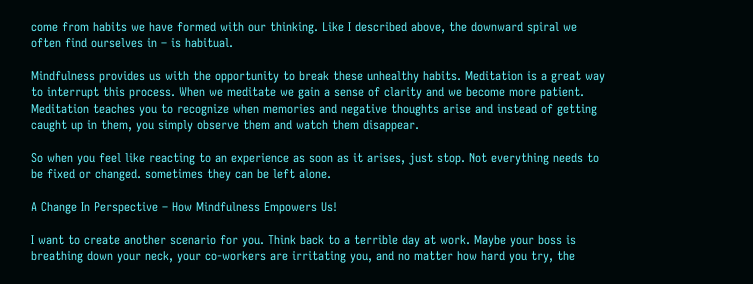come from habits we have formed with our thinking. Like I described above, the downward spiral we often find ourselves in – is habitual.

Mindfulness provides us with the opportunity to break these unhealthy habits. Meditation is a great way to interrupt this process. When we meditate we gain a sense of clarity and we become more patient. Meditation teaches you to recognize when memories and negative thoughts arise and instead of getting caught up in them, you simply observe them and watch them disappear.

So when you feel like reacting to an experience as soon as it arises, just stop. Not everything needs to be fixed or changed. sometimes they can be left alone.

A Change In Perspective – How Mindfulness Empowers Us!

I want to create another scenario for you. Think back to a terrible day at work. Maybe your boss is breathing down your neck, your co-workers are irritating you, and no matter how hard you try, the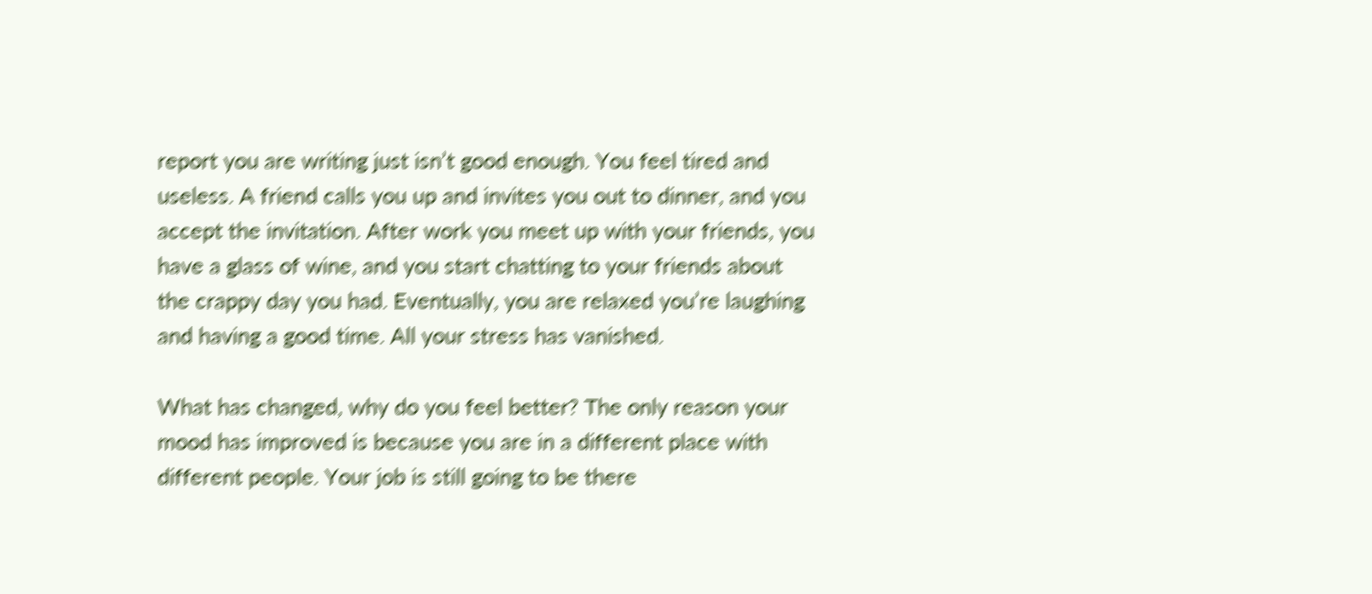report you are writing just isn’t good enough. You feel tired and useless. A friend calls you up and invites you out to dinner, and you accept the invitation. After work you meet up with your friends, you have a glass of wine, and you start chatting to your friends about the crappy day you had. Eventually, you are relaxed you’re laughing and having a good time. All your stress has vanished.

What has changed, why do you feel better? The only reason your mood has improved is because you are in a different place with different people. Your job is still going to be there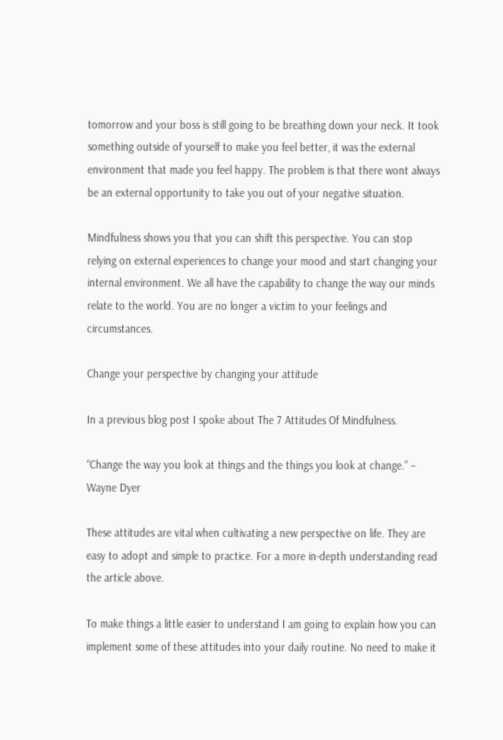tomorrow and your boss is still going to be breathing down your neck. It took something outside of yourself to make you feel better, it was the external environment that made you feel happy. The problem is that there wont always be an external opportunity to take you out of your negative situation.

Mindfulness shows you that you can shift this perspective. You can stop relying on external experiences to change your mood and start changing your internal environment. We all have the capability to change the way our minds relate to the world. You are no longer a victim to your feelings and circumstances.

Change your perspective by changing your attitude

In a previous blog post I spoke about The 7 Attitudes Of Mindfulness.

“Change the way you look at things and the things you look at change.” – Wayne Dyer

These attitudes are vital when cultivating a new perspective on life. They are easy to adopt and simple to practice. For a more in-depth understanding read the article above.

To make things a little easier to understand I am going to explain how you can implement some of these attitudes into your daily routine. No need to make it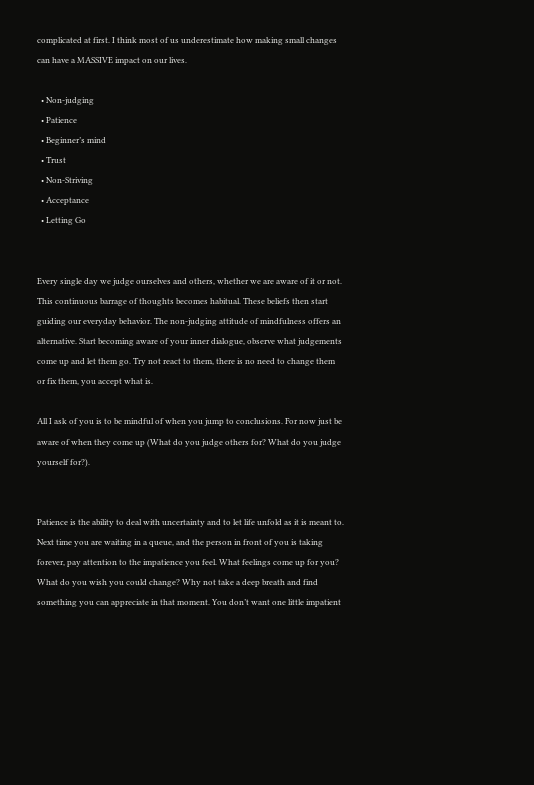complicated at first. I think most of us underestimate how making small changes can have a MASSIVE impact on our lives.

  • Non-judging
  • Patience
  • Beginner’s mind
  • Trust
  • Non-Striving
  • Acceptance
  • Letting Go


Every single day we judge ourselves and others, whether we are aware of it or not. This continuous barrage of thoughts becomes habitual. These beliefs then start guiding our everyday behavior. The non-judging attitude of mindfulness offers an alternative. Start becoming aware of your inner dialogue, observe what judgements come up and let them go. Try not react to them, there is no need to change them or fix them, you accept what is.

All I ask of you is to be mindful of when you jump to conclusions. For now just be aware of when they come up (What do you judge others for? What do you judge yourself for?).


Patience is the ability to deal with uncertainty and to let life unfold as it is meant to. Next time you are waiting in a queue, and the person in front of you is taking forever, pay attention to the impatience you feel. What feelings come up for you? What do you wish you could change? Why not take a deep breath and find something you can appreciate in that moment. You don’t want one little impatient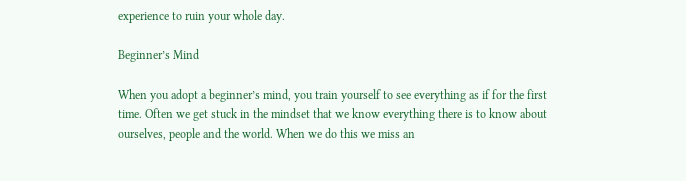experience to ruin your whole day.

Beginner’s Mind

When you adopt a beginner’s mind, you train yourself to see everything as if for the first time. Often we get stuck in the mindset that we know everything there is to know about ourselves, people and the world. When we do this we miss an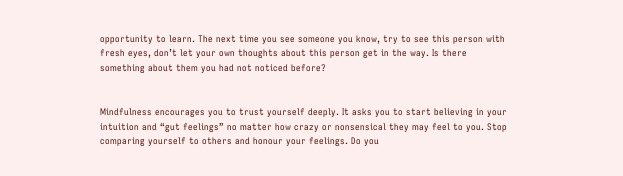opportunity to learn. The next time you see someone you know, try to see this person with fresh eyes, don’t let your own thoughts about this person get in the way. Is there something about them you had not noticed before?


Mindfulness encourages you to trust yourself deeply. It asks you to start believing in your intuition and “gut feelings” no matter how crazy or nonsensical they may feel to you. Stop comparing yourself to others and honour your feelings. Do you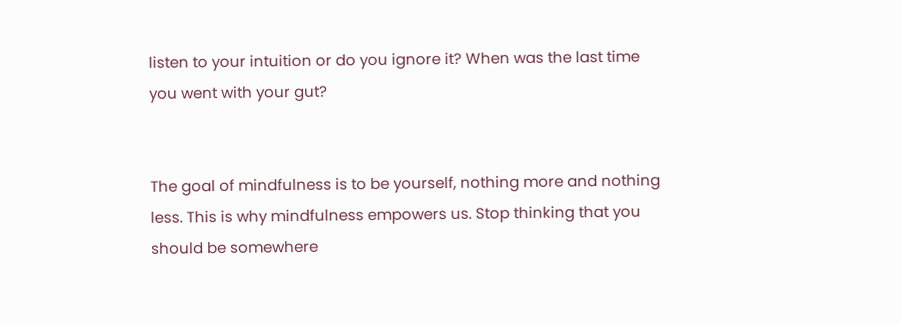listen to your intuition or do you ignore it? When was the last time you went with your gut?


The goal of mindfulness is to be yourself, nothing more and nothing less. This is why mindfulness empowers us. Stop thinking that you should be somewhere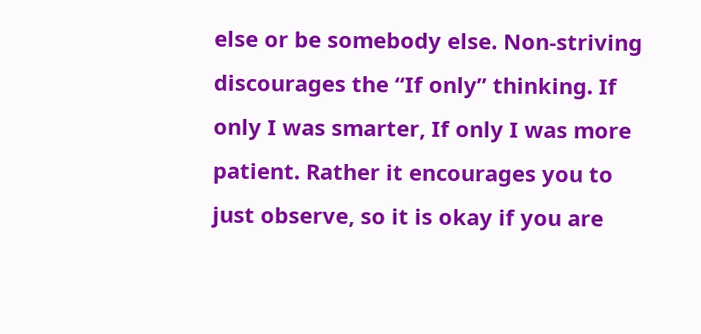else or be somebody else. Non-striving discourages the “If only” thinking. If only I was smarter, If only I was more patient. Rather it encourages you to just observe, so it is okay if you are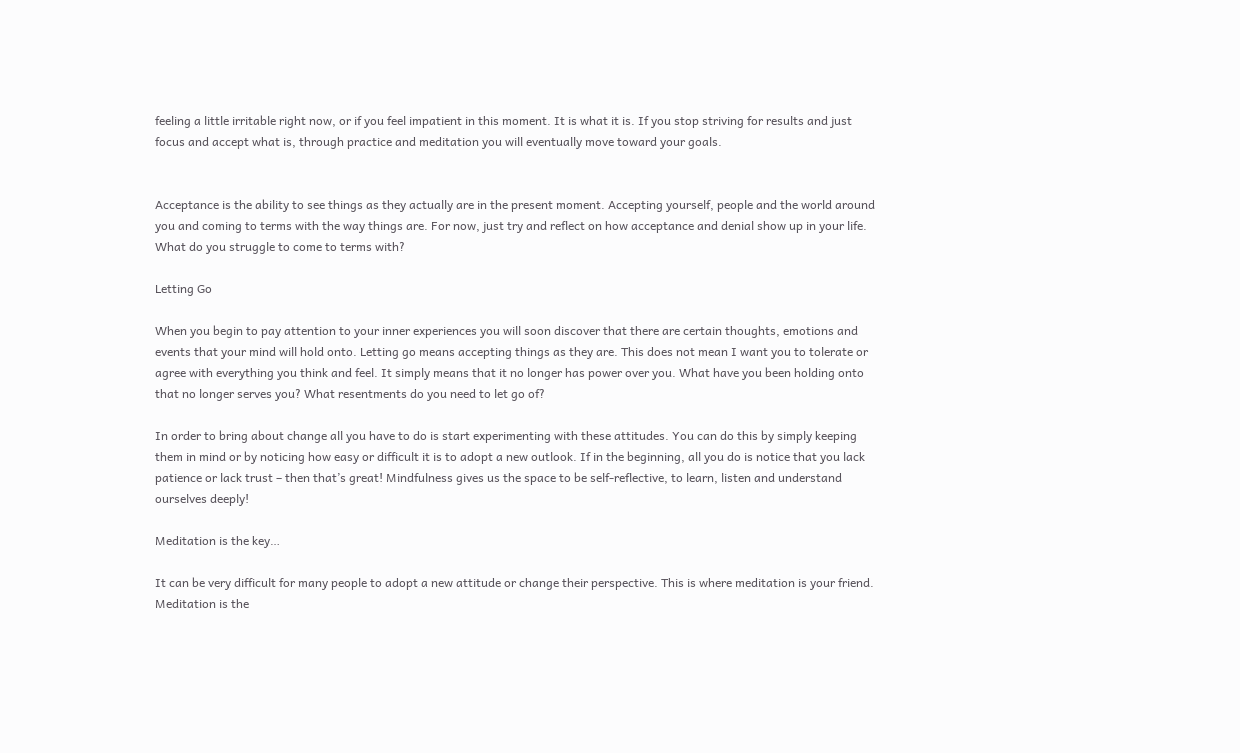feeling a little irritable right now, or if you feel impatient in this moment. It is what it is. If you stop striving for results and just focus and accept what is, through practice and meditation you will eventually move toward your goals.


Acceptance is the ability to see things as they actually are in the present moment. Accepting yourself, people and the world around you and coming to terms with the way things are. For now, just try and reflect on how acceptance and denial show up in your life. What do you struggle to come to terms with?

Letting Go

When you begin to pay attention to your inner experiences you will soon discover that there are certain thoughts, emotions and events that your mind will hold onto. Letting go means accepting things as they are. This does not mean I want you to tolerate or agree with everything you think and feel. It simply means that it no longer has power over you. What have you been holding onto that no longer serves you? What resentments do you need to let go of?

In order to bring about change all you have to do is start experimenting with these attitudes. You can do this by simply keeping them in mind or by noticing how easy or difficult it is to adopt a new outlook. If in the beginning, all you do is notice that you lack patience or lack trust – then that’s great! Mindfulness gives us the space to be self-reflective, to learn, listen and understand ourselves deeply!

Meditation is the key…

It can be very difficult for many people to adopt a new attitude or change their perspective. This is where meditation is your friend. Meditation is the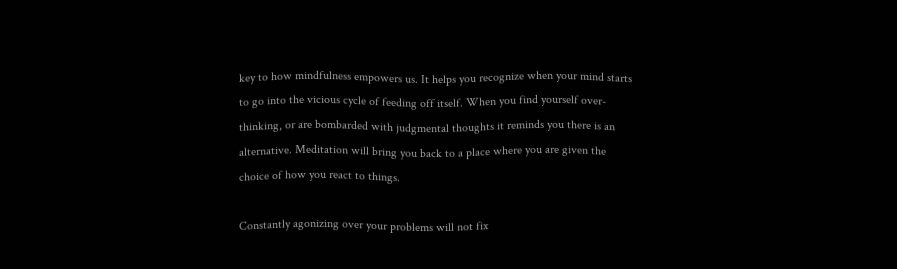key to how mindfulness empowers us. It helps you recognize when your mind starts to go into the vicious cycle of feeding off itself. When you find yourself over-thinking, or are bombarded with judgmental thoughts it reminds you there is an alternative. Meditation will bring you back to a place where you are given the choice of how you react to things.

Constantly agonizing over your problems will not fix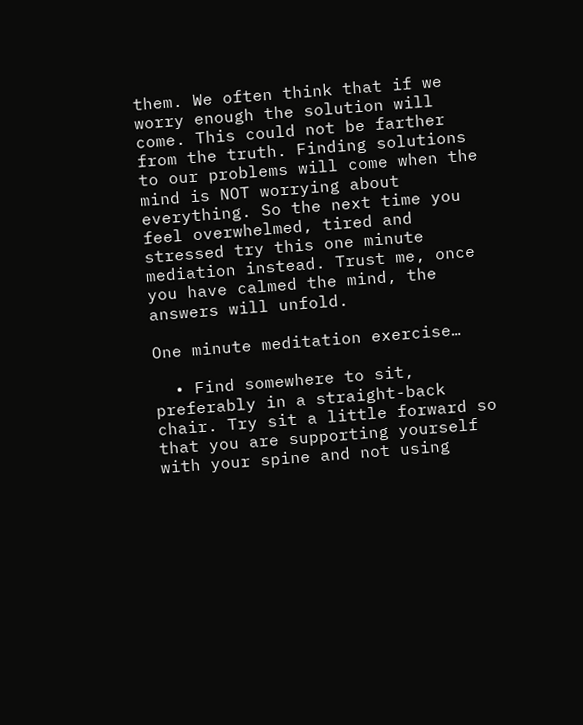them. We often think that if we worry enough the solution will come. This could not be farther from the truth. Finding solutions to our problems will come when the mind is NOT worrying about everything. So the next time you feel overwhelmed, tired and stressed try this one minute mediation instead. Trust me, once you have calmed the mind, the answers will unfold.

One minute meditation exercise…

  • Find somewhere to sit, preferably in a straight-back chair. Try sit a little forward so that you are supporting yourself with your spine and not using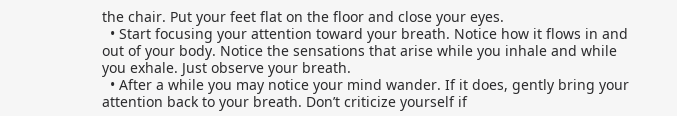the chair. Put your feet flat on the floor and close your eyes.
  • Start focusing your attention toward your breath. Notice how it flows in and out of your body. Notice the sensations that arise while you inhale and while you exhale. Just observe your breath.
  • After a while you may notice your mind wander. If it does, gently bring your attention back to your breath. Don’t criticize yourself if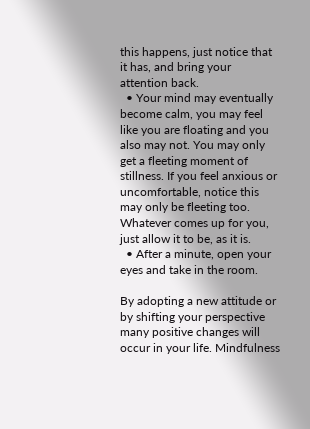this happens, just notice that it has, and bring your attention back.
  • Your mind may eventually become calm, you may feel like you are floating and you also may not. You may only get a fleeting moment of stillness. If you feel anxious or uncomfortable, notice this may only be fleeting too. Whatever comes up for you, just allow it to be, as it is.
  • After a minute, open your eyes and take in the room.

By adopting a new attitude or by shifting your perspective many positive changes will occur in your life. Mindfulness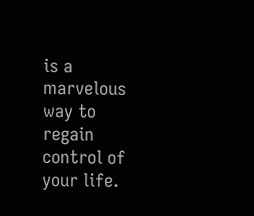is a marvelous way to regain control of your life.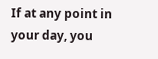If at any point in your day, you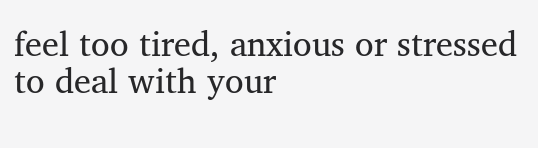feel too tired, anxious or stressed to deal with your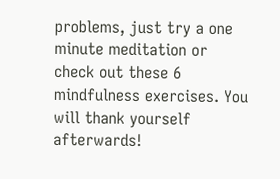problems, just try a one minute meditation or check out these 6 mindfulness exercises. You will thank yourself afterwards!